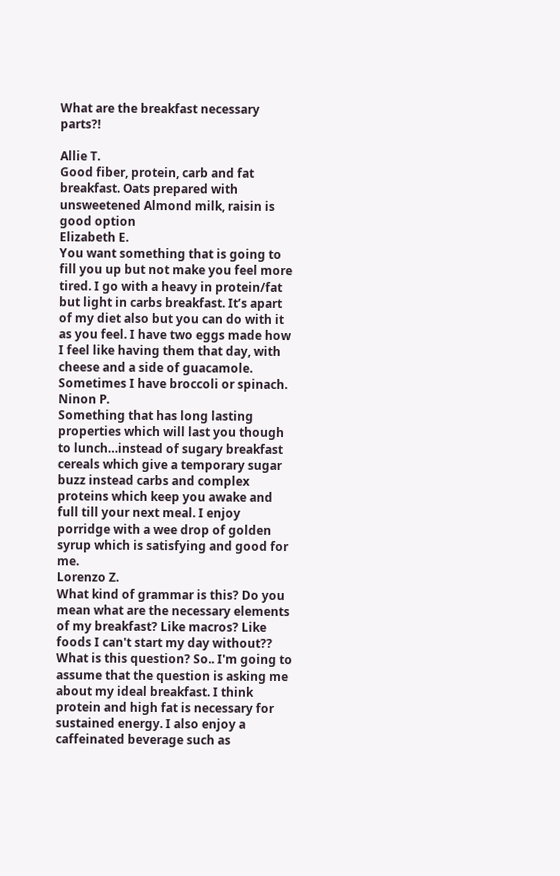What are the breakfast necessary parts?!

Allie T.
Good fiber, protein, carb and fat breakfast. Oats prepared with unsweetened Almond milk, raisin is good option
Elizabeth E.
You want something that is going to fill you up but not make you feel more tired. I go with a heavy in protein/fat but light in carbs breakfast. It’s apart of my diet also but you can do with it as you feel. I have two eggs made how I feel like having them that day, with cheese and a side of guacamole. Sometimes I have broccoli or spinach.
Ninon P.
Something that has long lasting properties which will last you though to lunch…instead of sugary breakfast cereals which give a temporary sugar buzz instead carbs and complex proteins which keep you awake and full till your next meal. I enjoy porridge with a wee drop of golden syrup which is satisfying and good for me.
Lorenzo Z.
What kind of grammar is this? Do you mean what are the necessary elements of my breakfast? Like macros? Like foods I can't start my day without?? What is this question? So.. I'm going to assume that the question is asking me about my ideal breakfast. I think protein and high fat is necessary for sustained energy. I also enjoy a caffeinated beverage such as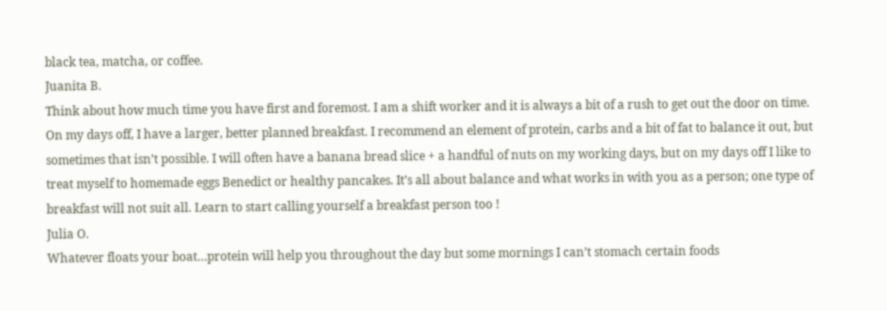black tea, matcha, or coffee.
Juanita B.
Think about how much time you have first and foremost. I am a shift worker and it is always a bit of a rush to get out the door on time. On my days off, I have a larger, better planned breakfast. I recommend an element of protein, carbs and a bit of fat to balance it out, but sometimes that isn’t possible. I will often have a banana bread slice + a handful of nuts on my working days, but on my days off I like to treat myself to homemade eggs Benedict or healthy pancakes. It’s all about balance and what works in with you as a person; one type of breakfast will not suit all. Learn to start calling yourself a breakfast person too !
Julia O.
Whatever floats your boat…protein will help you throughout the day but some mornings I can’t stomach certain foods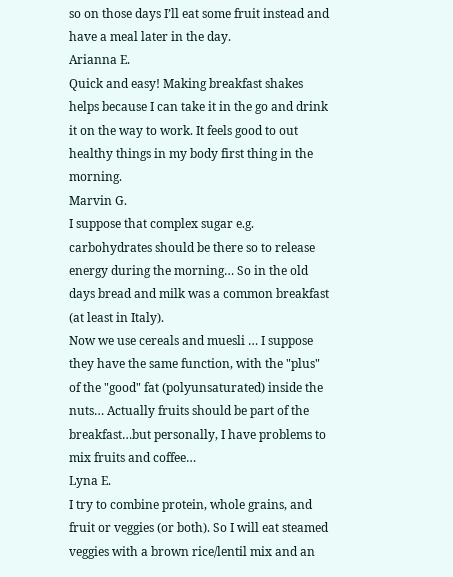so on those days I’ll eat some fruit instead and have a meal later in the day.
Arianna E.
Quick and easy! Making breakfast shakes helps because I can take it in the go and drink it on the way to work. It feels good to out healthy things in my body first thing in the morning.
Marvin G.
I suppose that complex sugar e.g. carbohydrates should be there so to release energy during the morning… So in the old days bread and milk was a common breakfast (at least in Italy).
Now we use cereals and muesli … I suppose they have the same function, with the "plus" of the "good" fat (polyunsaturated) inside the nuts… Actually fruits should be part of the breakfast…but personally, I have problems to mix fruits and coffee…
Lyna E.
I try to combine protein, whole grains, and fruit or veggies (or both). So I will eat steamed veggies with a brown rice/lentil mix and an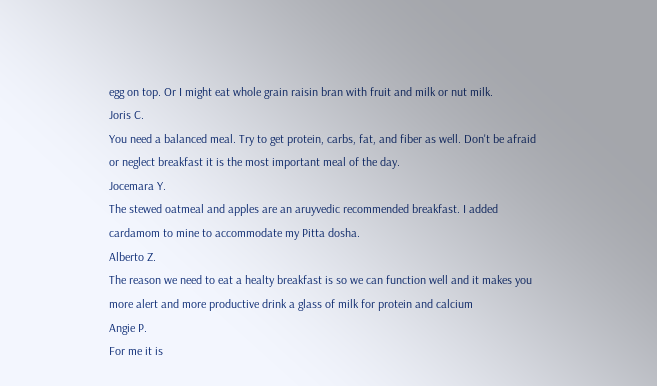egg on top. Or I might eat whole grain raisin bran with fruit and milk or nut milk.
Joris C.
You need a balanced meal. Try to get protein, carbs, fat, and fiber as well. Don't be afraid or neglect breakfast it is the most important meal of the day.
Jocemara Y.
The stewed oatmeal and apples are an aruyvedic recommended breakfast. I added cardamom to mine to accommodate my Pitta dosha.
Alberto Z.
The reason we need to eat a healty breakfast is so we can function well and it makes you more alert and more productive drink a glass of milk for protein and calcium
Angie P.
For me it is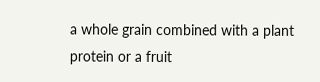a whole grain combined with a plant protein or a fruit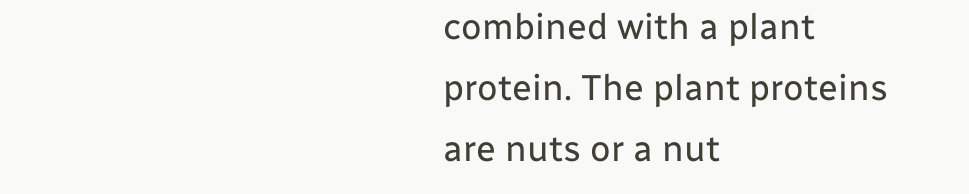combined with a plant protein. The plant proteins are nuts or a nut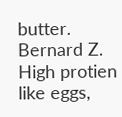butter.
Bernard Z.
High protien like eggs,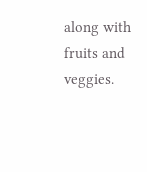along with fruits and veggies.